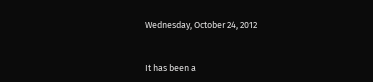Wednesday, October 24, 2012


It has been a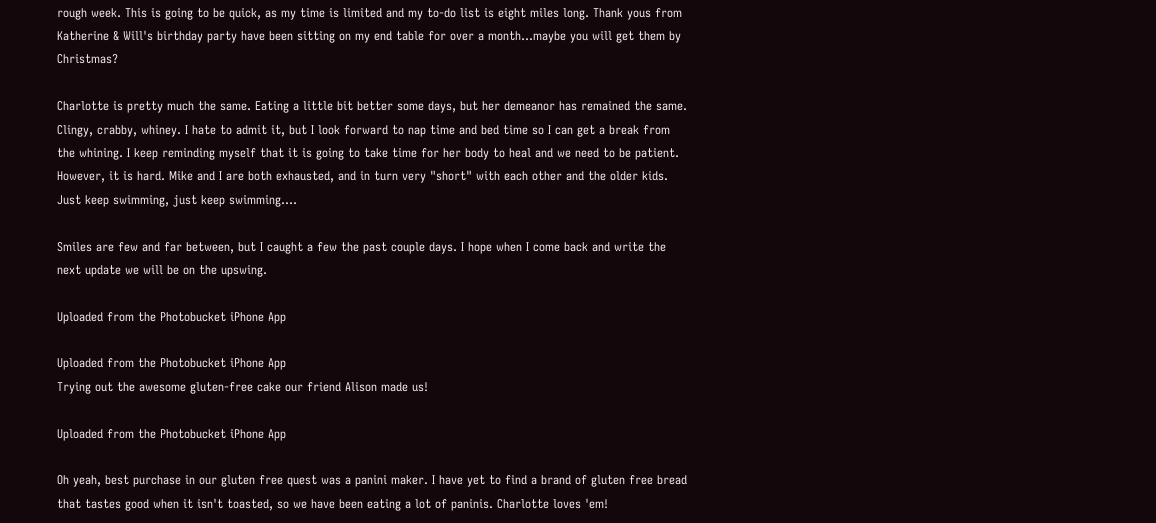rough week. This is going to be quick, as my time is limited and my to-do list is eight miles long. Thank yous from Katherine & Will's birthday party have been sitting on my end table for over a month...maybe you will get them by Christmas?

Charlotte is pretty much the same. Eating a little bit better some days, but her demeanor has remained the same. Clingy, crabby, whiney. I hate to admit it, but I look forward to nap time and bed time so I can get a break from the whining. I keep reminding myself that it is going to take time for her body to heal and we need to be patient. However, it is hard. Mike and I are both exhausted, and in turn very "short" with each other and the older kids. Just keep swimming, just keep swimming....

Smiles are few and far between, but I caught a few the past couple days. I hope when I come back and write the next update we will be on the upswing.

Uploaded from the Photobucket iPhone App

Uploaded from the Photobucket iPhone App
Trying out the awesome gluten-free cake our friend Alison made us!

Uploaded from the Photobucket iPhone App

Oh yeah, best purchase in our gluten free quest was a panini maker. I have yet to find a brand of gluten free bread that tastes good when it isn't toasted, so we have been eating a lot of paninis. Charlotte loves 'em!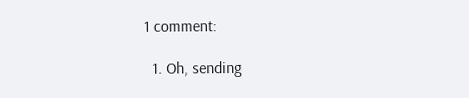1 comment:

  1. Oh, sending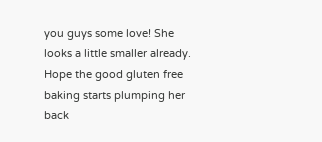you guys some love! She looks a little smaller already. Hope the good gluten free baking starts plumping her back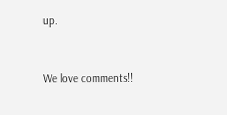up.


We love comments!!